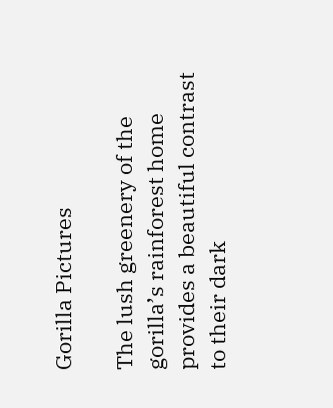Gorilla Pictures

The lush greenery of the gorilla’s rainforest home provides a beautiful contrast to their dark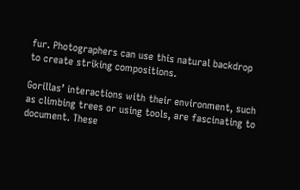fur. Photographers can use this natural backdrop to create striking compositions.

Gorillas’ interactions with their environment, such as climbing trees or using tools, are fascinating to document. These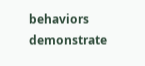behaviors demonstrate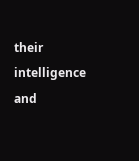their intelligence and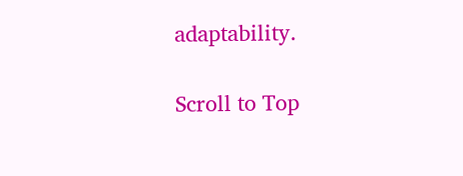adaptability.

Scroll to Top